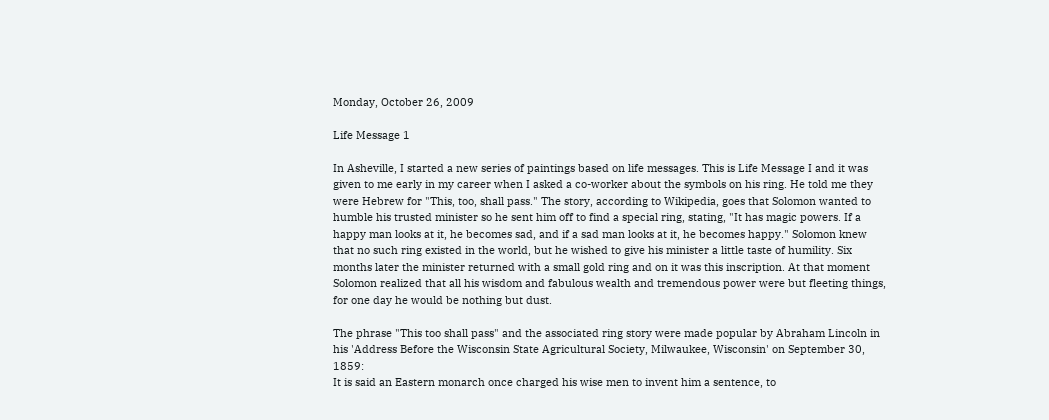Monday, October 26, 2009

Life Message 1

In Asheville, I started a new series of paintings based on life messages. This is Life Message I and it was given to me early in my career when I asked a co-worker about the symbols on his ring. He told me they were Hebrew for "This, too, shall pass." The story, according to Wikipedia, goes that Solomon wanted to humble his trusted minister so he sent him off to find a special ring, stating, "It has magic powers. If a happy man looks at it, he becomes sad, and if a sad man looks at it, he becomes happy." Solomon knew that no such ring existed in the world, but he wished to give his minister a little taste of humility. Six months later the minister returned with a small gold ring and on it was this inscription. At that moment Solomon realized that all his wisdom and fabulous wealth and tremendous power were but fleeting things, for one day he would be nothing but dust.

The phrase "This too shall pass" and the associated ring story were made popular by Abraham Lincoln in his 'Address Before the Wisconsin State Agricultural Society, Milwaukee, Wisconsin' on September 30, 1859:
It is said an Eastern monarch once charged his wise men to invent him a sentence, to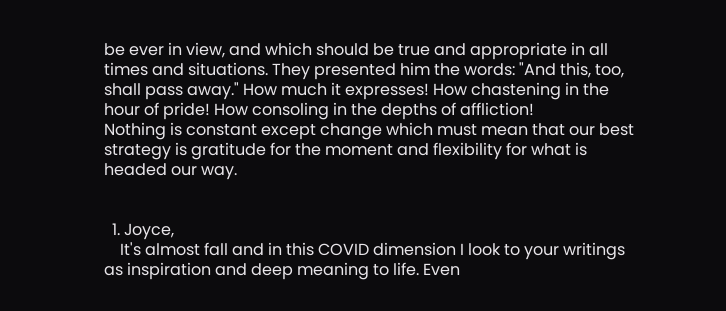be ever in view, and which should be true and appropriate in all times and situations. They presented him the words: "And this, too, shall pass away." How much it expresses! How chastening in the hour of pride! How consoling in the depths of affliction!
Nothing is constant except change which must mean that our best strategy is gratitude for the moment and flexibility for what is headed our way.


  1. Joyce,
    It's almost fall and in this COVID dimension I look to your writings as inspiration and deep meaning to life. Even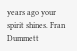years ago your spirit shines. Fran Dummett